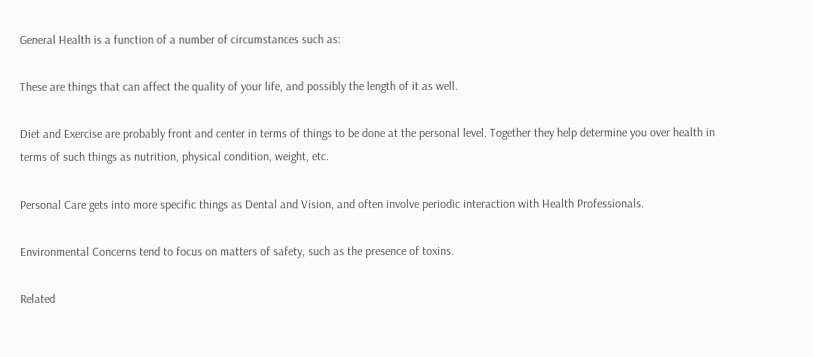General Health is a function of a number of circumstances such as:

These are things that can affect the quality of your life, and possibly the length of it as well.

Diet and Exercise are probably front and center in terms of things to be done at the personal level. Together they help determine you over health in terms of such things as nutrition, physical condition, weight, etc.

Personal Care gets into more specific things as Dental and Vision, and often involve periodic interaction with Health Professionals.

Environmental Concerns tend to focus on matters of safety, such as the presence of toxins.

Related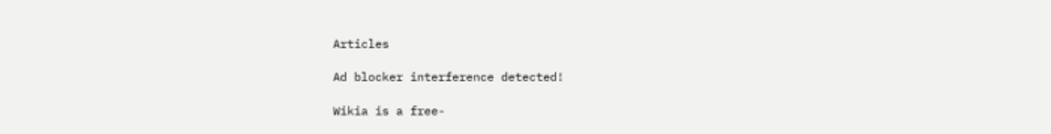Articles

Ad blocker interference detected!

Wikia is a free-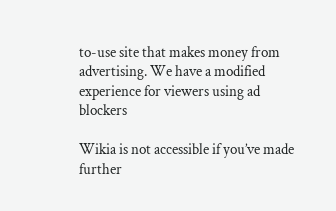to-use site that makes money from advertising. We have a modified experience for viewers using ad blockers

Wikia is not accessible if you’ve made further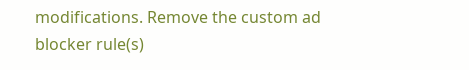modifications. Remove the custom ad blocker rule(s)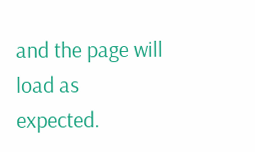and the page will load as expected.